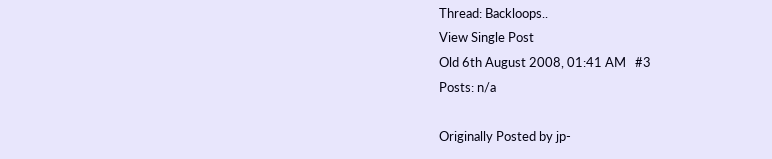Thread: Backloops..
View Single Post
Old 6th August 2008, 01:41 AM   #3
Posts: n/a

Originally Posted by jp-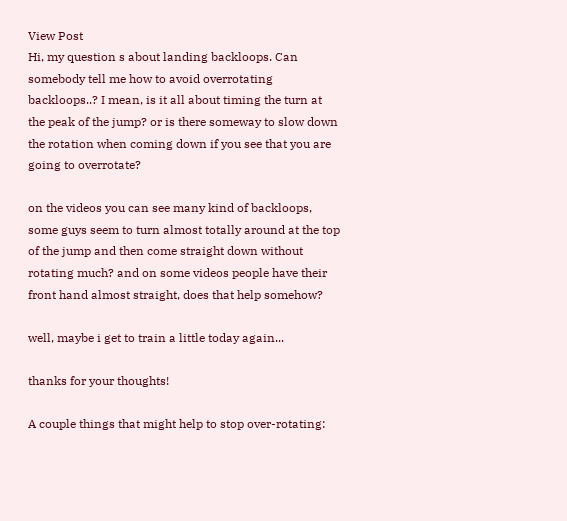View Post
Hi, my question s about landing backloops. Can somebody tell me how to avoid overrotating backloops..? I mean, is it all about timing the turn at the peak of the jump? or is there someway to slow down the rotation when coming down if you see that you are going to overrotate?

on the videos you can see many kind of backloops, some guys seem to turn almost totally around at the top of the jump and then come straight down without rotating much? and on some videos people have their front hand almost straight, does that help somehow?

well, maybe i get to train a little today again...

thanks for your thoughts!

A couple things that might help to stop over-rotating: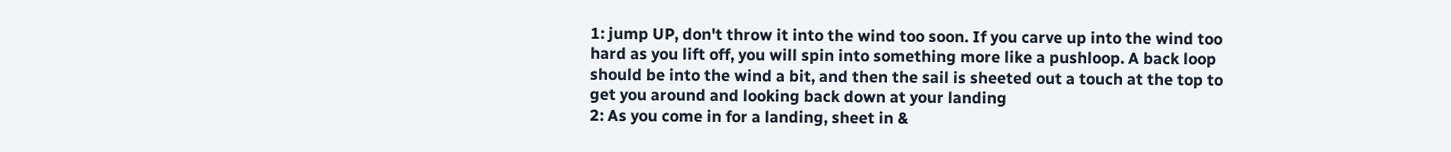1: jump UP, don't throw it into the wind too soon. If you carve up into the wind too hard as you lift off, you will spin into something more like a pushloop. A back loop should be into the wind a bit, and then the sail is sheeted out a touch at the top to get you around and looking back down at your landing
2: As you come in for a landing, sheet in &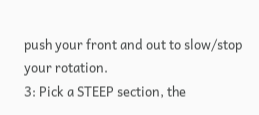push your front and out to slow/stop your rotation.
3: Pick a STEEP section, the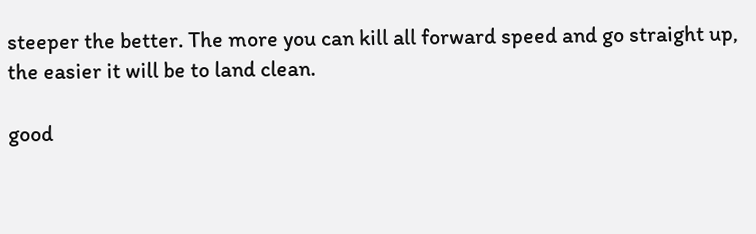steeper the better. The more you can kill all forward speed and go straight up, the easier it will be to land clean.

good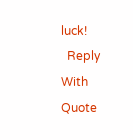luck!
  Reply With Quote